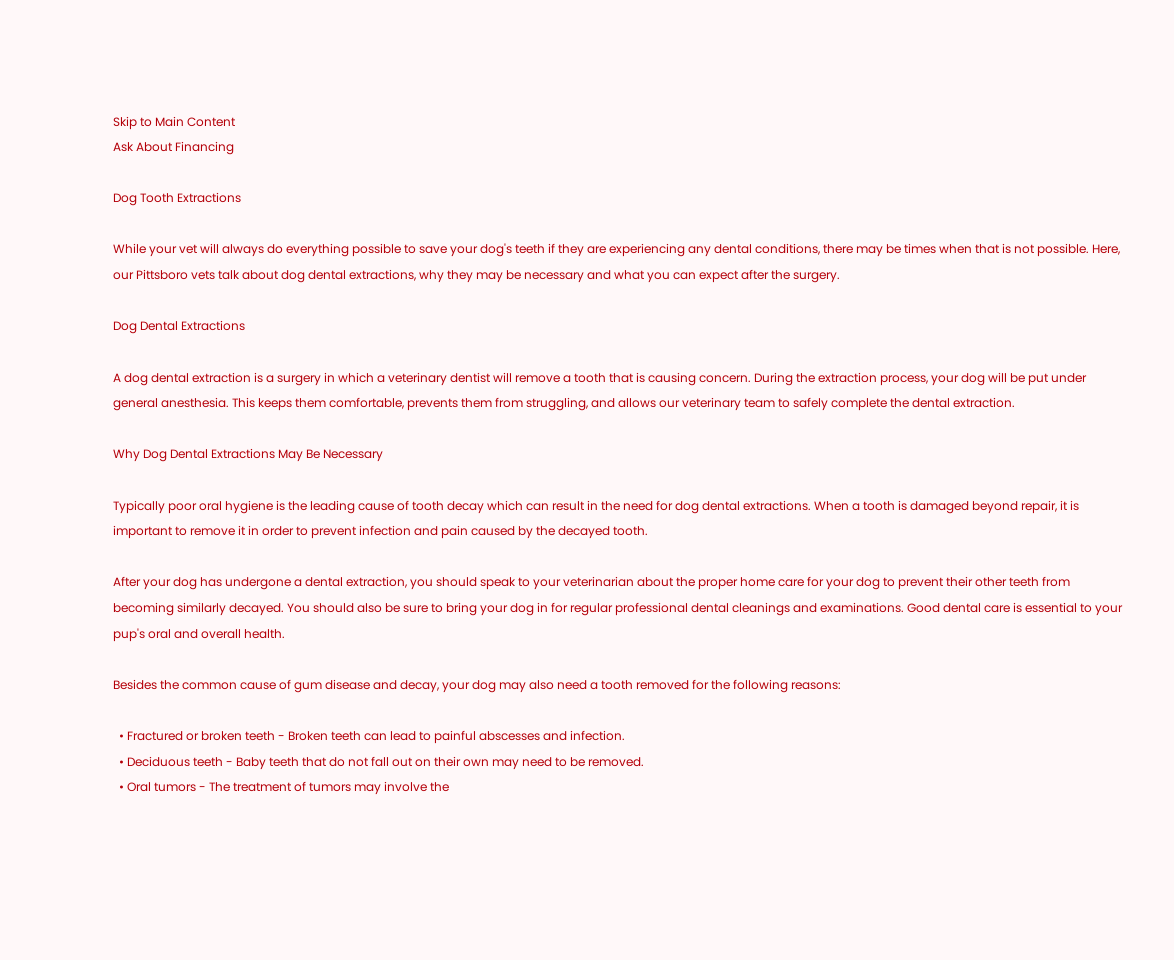Skip to Main Content
Ask About Financing

Dog Tooth Extractions

While your vet will always do everything possible to save your dog's teeth if they are experiencing any dental conditions, there may be times when that is not possible. Here, our Pittsboro vets talk about dog dental extractions, why they may be necessary and what you can expect after the surgery.

Dog Dental Extractions

A dog dental extraction is a surgery in which a veterinary dentist will remove a tooth that is causing concern. During the extraction process, your dog will be put under general anesthesia. This keeps them comfortable, prevents them from struggling, and allows our veterinary team to safely complete the dental extraction.

Why Dog Dental Extractions May Be Necessary

Typically poor oral hygiene is the leading cause of tooth decay which can result in the need for dog dental extractions. When a tooth is damaged beyond repair, it is important to remove it in order to prevent infection and pain caused by the decayed tooth.

After your dog has undergone a dental extraction, you should speak to your veterinarian about the proper home care for your dog to prevent their other teeth from becoming similarly decayed. You should also be sure to bring your dog in for regular professional dental cleanings and examinations. Good dental care is essential to your pup's oral and overall health.

Besides the common cause of gum disease and decay, your dog may also need a tooth removed for the following reasons:

  • Fractured or broken teeth - Broken teeth can lead to painful abscesses and infection.
  • Deciduous teeth - Baby teeth that do not fall out on their own may need to be removed.
  • Oral tumors - The treatment of tumors may involve the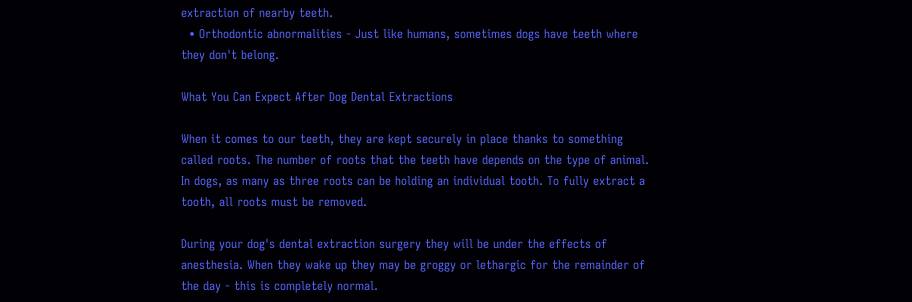extraction of nearby teeth.
  • Orthodontic abnormalities - Just like humans, sometimes dogs have teeth where they don't belong.

What You Can Expect After Dog Dental Extractions

When it comes to our teeth, they are kept securely in place thanks to something called roots. The number of roots that the teeth have depends on the type of animal. In dogs, as many as three roots can be holding an individual tooth. To fully extract a tooth, all roots must be removed.

During your dog's dental extraction surgery they will be under the effects of anesthesia. When they wake up they may be groggy or lethargic for the remainder of the day - this is completely normal.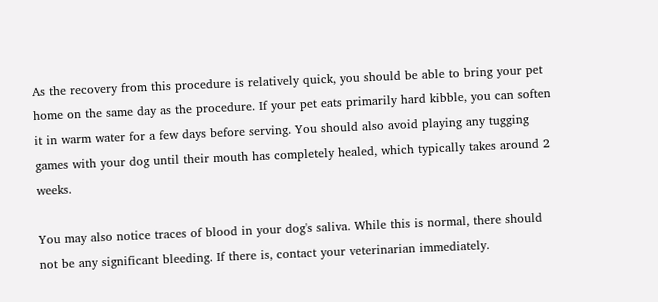As the recovery from this procedure is relatively quick, you should be able to bring your pet home on the same day as the procedure. If your pet eats primarily hard kibble, you can soften it in warm water for a few days before serving. You should also avoid playing any tugging games with your dog until their mouth has completely healed, which typically takes around 2 weeks.

You may also notice traces of blood in your dog's saliva. While this is normal, there should not be any significant bleeding. If there is, contact your veterinarian immediately.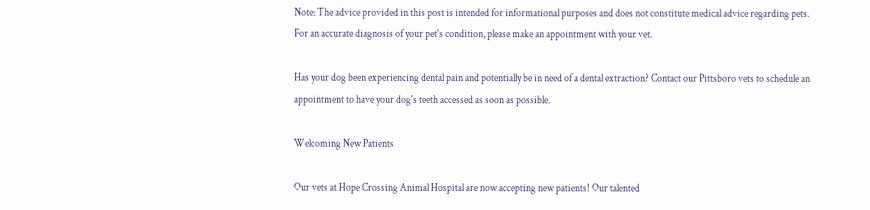Note: The advice provided in this post is intended for informational purposes and does not constitute medical advice regarding pets. For an accurate diagnosis of your pet's condition, please make an appointment with your vet.

Has your dog been experiencing dental pain and potentially be in need of a dental extraction? Contact our Pittsboro vets to schedule an appointment to have your dog's teeth accessed as soon as possible.

Welcoming New Patients

Our vets at Hope Crossing Animal Hospital are now accepting new patients! Our talented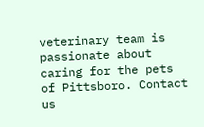veterinary team is passionate about caring for the pets of Pittsboro. Contact us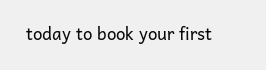today to book your first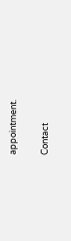appointment.

Contact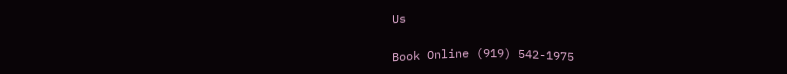Us

Book Online (919) 542-1975